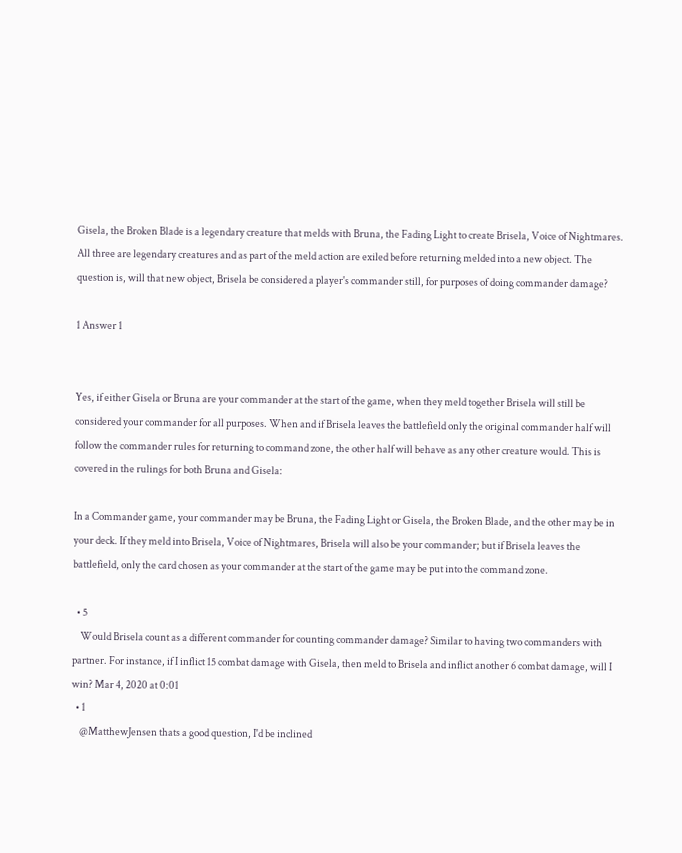Gisela, the Broken Blade is a legendary creature that melds with Bruna, the Fading Light to create Brisela, Voice of Nightmares. All three are legendary creatures and as part of the meld action are exiled before returning melded into a new object. The question is, will that new object, Brisela be considered a player's commander still, for purposes of doing commander damage?

1 Answer 1


Yes, if either Gisela or Bruna are your commander at the start of the game, when they meld together Brisela will still be considered your commander for all purposes. When and if Brisela leaves the battlefield only the original commander half will follow the commander rules for returning to command zone, the other half will behave as any other creature would. This is covered in the rulings for both Bruna and Gisela:

In a Commander game, your commander may be Bruna, the Fading Light or Gisela, the Broken Blade, and the other may be in your deck. If they meld into Brisela, Voice of Nightmares, Brisela will also be your commander; but if Brisela leaves the battlefield, only the card chosen as your commander at the start of the game may be put into the command zone.

  • 5
    Would Brisela count as a different commander for counting commander damage? Similar to having two commanders with partner. For instance, if I inflict 15 combat damage with Gisela, then meld to Brisela and inflict another 6 combat damage, will I win? Mar 4, 2020 at 0:01
  • 1
    @MatthewJensen thats a good question, I'd be inclined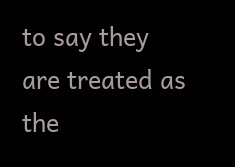to say they are treated as the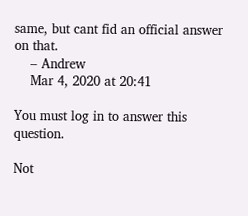same, but cant fid an official answer on that.
    – Andrew
    Mar 4, 2020 at 20:41

You must log in to answer this question.

Not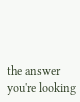the answer you're looking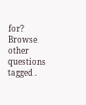for? Browse other questions tagged .